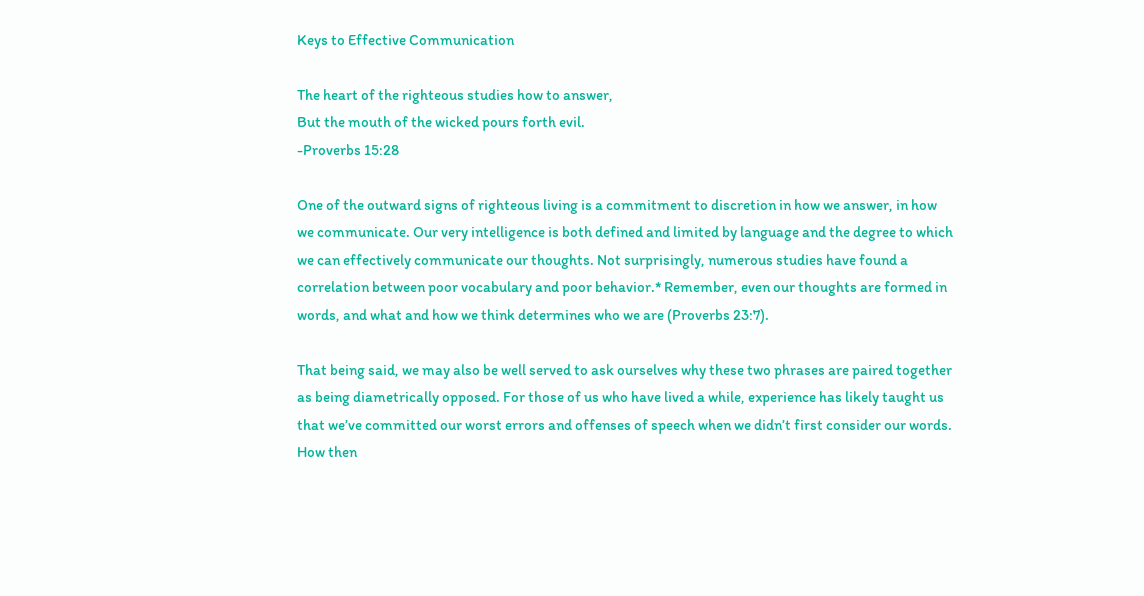Keys to Effective Communication

The heart of the righteous studies how to answer,
But the mouth of the wicked pours forth evil.
-Proverbs 15:28

One of the outward signs of righteous living is a commitment to discretion in how we answer, in how we communicate. Our very intelligence is both defined and limited by language and the degree to which we can effectively communicate our thoughts. Not surprisingly, numerous studies have found a correlation between poor vocabulary and poor behavior.* Remember, even our thoughts are formed in words, and what and how we think determines who we are (Proverbs 23:7).

That being said, we may also be well served to ask ourselves why these two phrases are paired together as being diametrically opposed. For those of us who have lived a while, experience has likely taught us that we’ve committed our worst errors and offenses of speech when we didn’t first consider our words. How then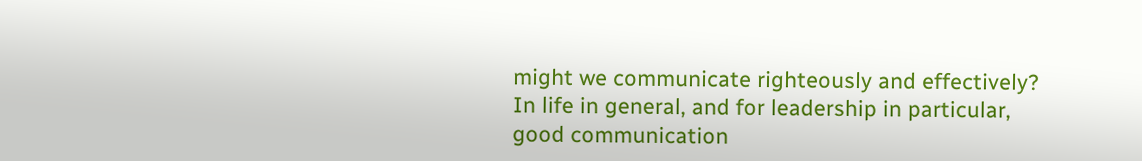might we communicate righteously and effectively? In life in general, and for leadership in particular, good communication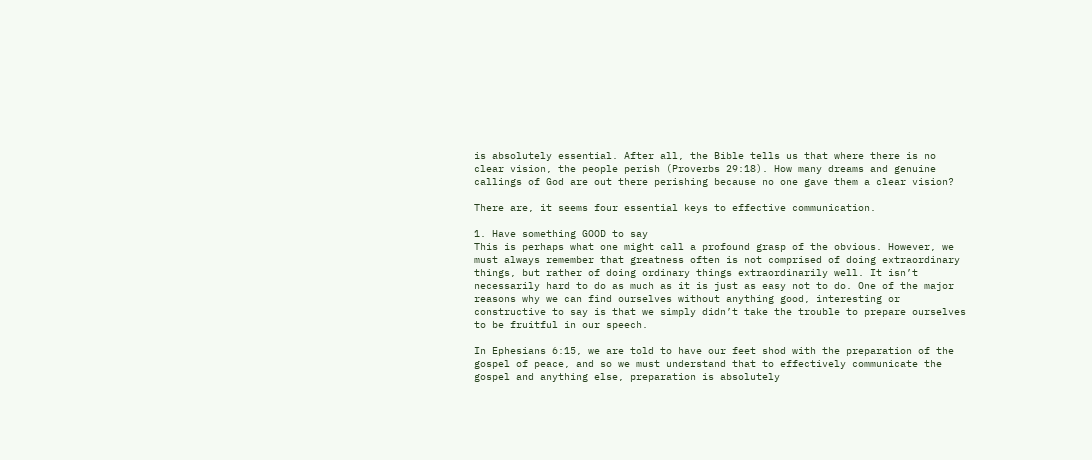is absolutely essential. After all, the Bible tells us that where there is no clear vision, the people perish (Proverbs 29:18). How many dreams and genuine callings of God are out there perishing because no one gave them a clear vision?

There are, it seems four essential keys to effective communication.

1. Have something GOOD to say
This is perhaps what one might call a profound grasp of the obvious. However, we must always remember that greatness often is not comprised of doing extraordinary things, but rather of doing ordinary things extraordinarily well. It isn’t necessarily hard to do as much as it is just as easy not to do. One of the major reasons why we can find ourselves without anything good, interesting or constructive to say is that we simply didn’t take the trouble to prepare ourselves to be fruitful in our speech.

In Ephesians 6:15, we are told to have our feet shod with the preparation of the gospel of peace, and so we must understand that to effectively communicate the gospel and anything else, preparation is absolutely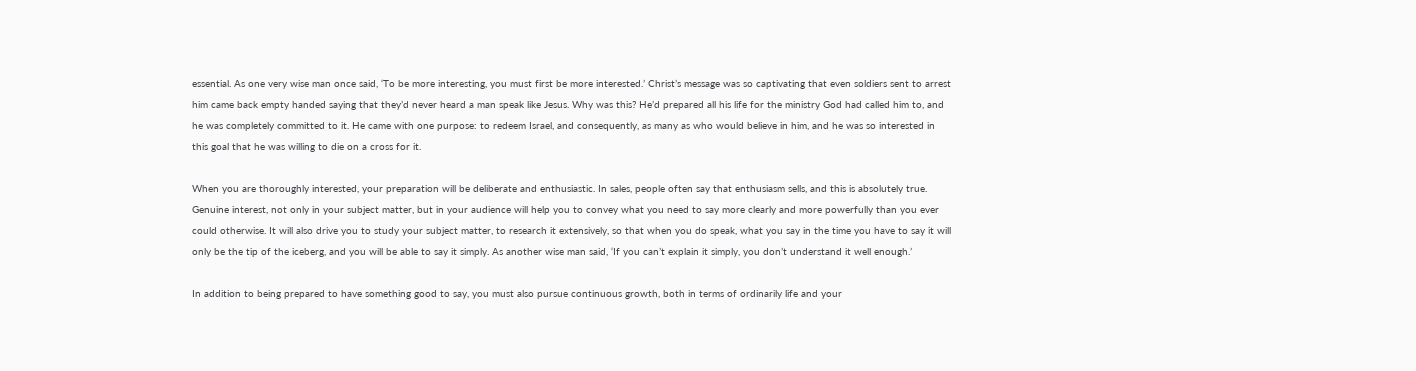essential. As one very wise man once said, ‘To be more interesting, you must first be more interested.’ Christ’s message was so captivating that even soldiers sent to arrest him came back empty handed saying that they’d never heard a man speak like Jesus. Why was this? He’d prepared all his life for the ministry God had called him to, and he was completely committed to it. He came with one purpose: to redeem Israel, and consequently, as many as who would believe in him, and he was so interested in this goal that he was willing to die on a cross for it.

When you are thoroughly interested, your preparation will be deliberate and enthusiastic. In sales, people often say that enthusiasm sells, and this is absolutely true. Genuine interest, not only in your subject matter, but in your audience will help you to convey what you need to say more clearly and more powerfully than you ever could otherwise. It will also drive you to study your subject matter, to research it extensively, so that when you do speak, what you say in the time you have to say it will only be the tip of the iceberg, and you will be able to say it simply. As another wise man said, ‘If you can’t explain it simply, you don’t understand it well enough.’

In addition to being prepared to have something good to say, you must also pursue continuous growth, both in terms of ordinarily life and your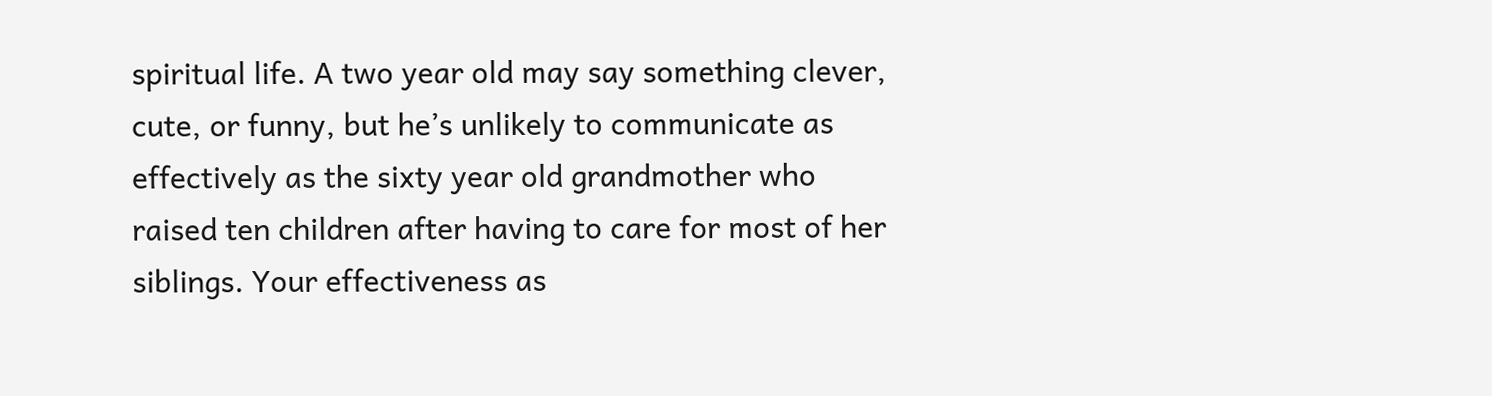spiritual life. A two year old may say something clever, cute, or funny, but he’s unlikely to communicate as effectively as the sixty year old grandmother who raised ten children after having to care for most of her siblings. Your effectiveness as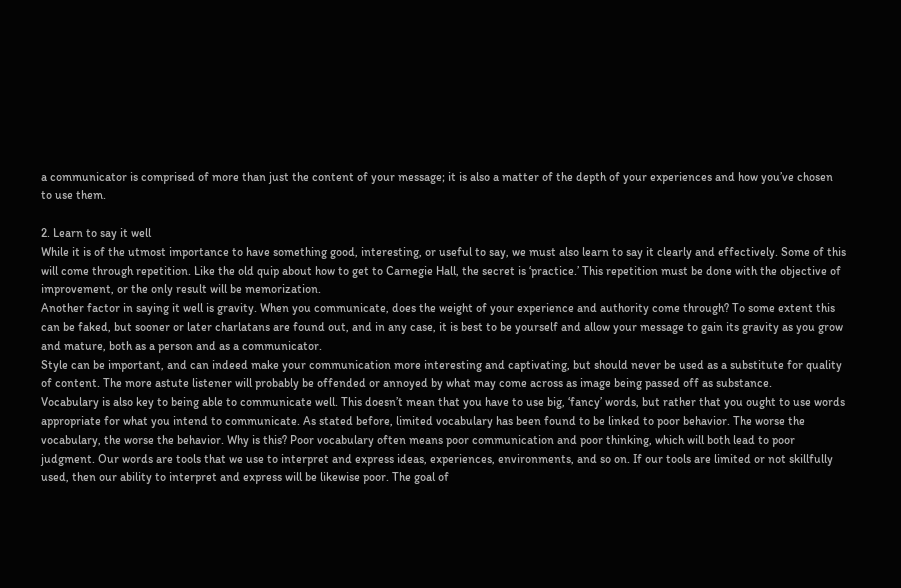a communicator is comprised of more than just the content of your message; it is also a matter of the depth of your experiences and how you’ve chosen to use them.

2. Learn to say it well
While it is of the utmost importance to have something good, interesting, or useful to say, we must also learn to say it clearly and effectively. Some of this will come through repetition. Like the old quip about how to get to Carnegie Hall, the secret is ‘practice.’ This repetition must be done with the objective of improvement, or the only result will be memorization.
Another factor in saying it well is gravity. When you communicate, does the weight of your experience and authority come through? To some extent this can be faked, but sooner or later charlatans are found out, and in any case, it is best to be yourself and allow your message to gain its gravity as you grow and mature, both as a person and as a communicator.
Style can be important, and can indeed make your communication more interesting and captivating, but should never be used as a substitute for quality of content. The more astute listener will probably be offended or annoyed by what may come across as image being passed off as substance.
Vocabulary is also key to being able to communicate well. This doesn’t mean that you have to use big, ‘fancy’ words, but rather that you ought to use words appropriate for what you intend to communicate. As stated before, limited vocabulary has been found to be linked to poor behavior. The worse the vocabulary, the worse the behavior. Why is this? Poor vocabulary often means poor communication and poor thinking, which will both lead to poor judgment. Our words are tools that we use to interpret and express ideas, experiences, environments, and so on. If our tools are limited or not skillfully used, then our ability to interpret and express will be likewise poor. The goal of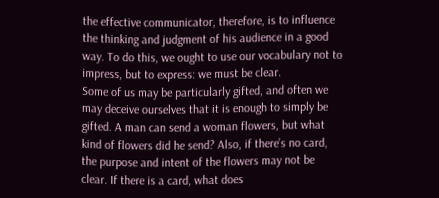the effective communicator, therefore, is to influence the thinking and judgment of his audience in a good way. To do this, we ought to use our vocabulary not to impress, but to express: we must be clear.
Some of us may be particularly gifted, and often we may deceive ourselves that it is enough to simply be gifted. A man can send a woman flowers, but what kind of flowers did he send? Also, if there’s no card, the purpose and intent of the flowers may not be clear. If there is a card, what does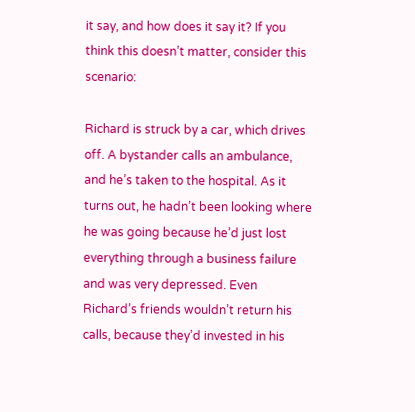it say, and how does it say it? If you think this doesn’t matter, consider this scenario:

Richard is struck by a car, which drives off. A bystander calls an ambulance, and he’s taken to the hospital. As it turns out, he hadn’t been looking where he was going because he’d just lost everything through a business failure and was very depressed. Even Richard’s friends wouldn’t return his calls, because they’d invested in his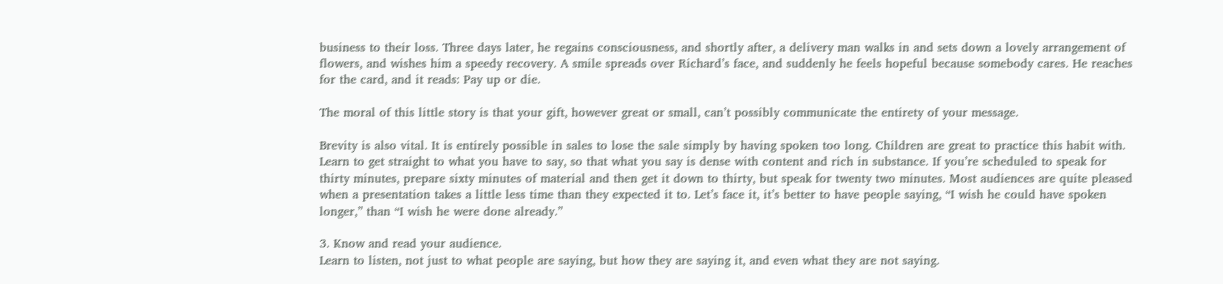business to their loss. Three days later, he regains consciousness, and shortly after, a delivery man walks in and sets down a lovely arrangement of flowers, and wishes him a speedy recovery. A smile spreads over Richard’s face, and suddenly he feels hopeful because somebody cares. He reaches for the card, and it reads: Pay up or die.

The moral of this little story is that your gift, however great or small, can’t possibly communicate the entirety of your message.

Brevity is also vital. It is entirely possible in sales to lose the sale simply by having spoken too long. Children are great to practice this habit with. Learn to get straight to what you have to say, so that what you say is dense with content and rich in substance. If you’re scheduled to speak for thirty minutes, prepare sixty minutes of material and then get it down to thirty, but speak for twenty two minutes. Most audiences are quite pleased when a presentation takes a little less time than they expected it to. Let’s face it, it’s better to have people saying, “I wish he could have spoken longer,” than “I wish he were done already.”

3. Know and read your audience.
Learn to listen, not just to what people are saying, but how they are saying it, and even what they are not saying.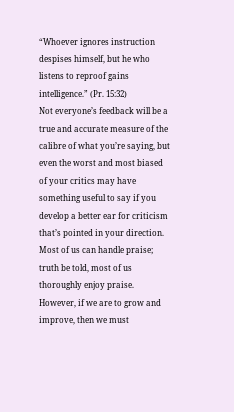“Whoever ignores instruction despises himself, but he who listens to reproof gains intelligence.” (Pr. 15:32)
Not everyone’s feedback will be a true and accurate measure of the calibre of what you’re saying, but even the worst and most biased of your critics may have something useful to say if you develop a better ear for criticism that’s pointed in your direction. Most of us can handle praise; truth be told, most of us thoroughly enjoy praise. However, if we are to grow and improve, then we must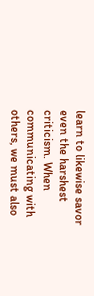learn to likewise savor even the harshest criticism. When communicating with others, we must also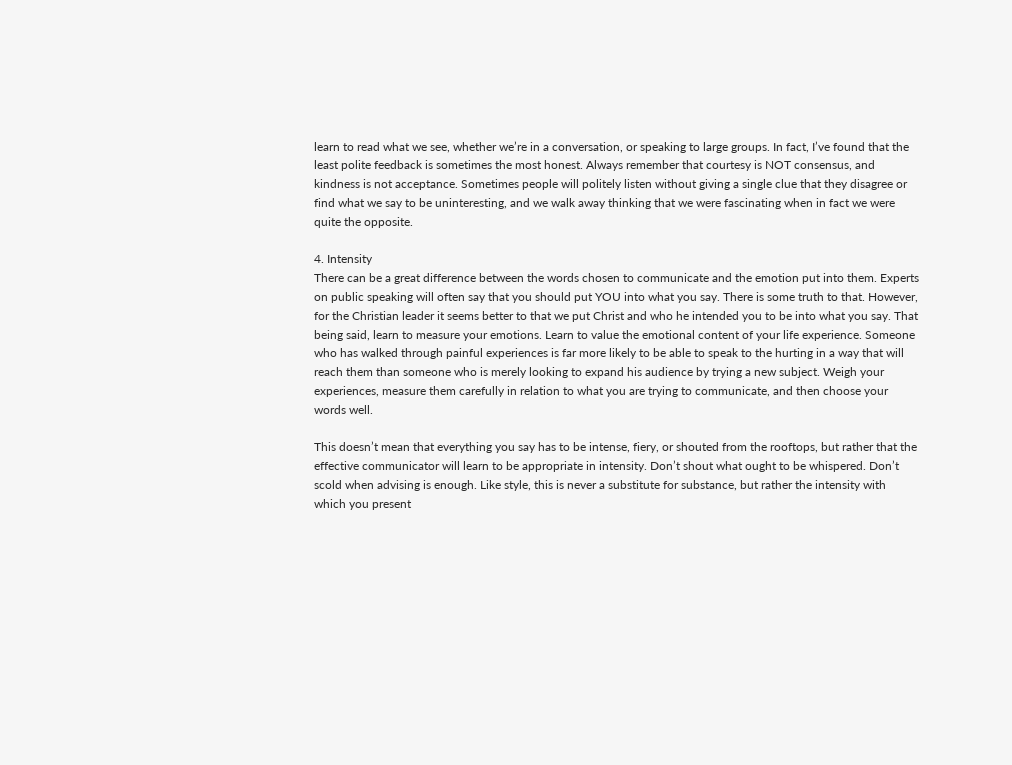learn to read what we see, whether we’re in a conversation, or speaking to large groups. In fact, I’ve found that the least polite feedback is sometimes the most honest. Always remember that courtesy is NOT consensus, and kindness is not acceptance. Sometimes people will politely listen without giving a single clue that they disagree or find what we say to be uninteresting, and we walk away thinking that we were fascinating when in fact we were quite the opposite.

4. Intensity
There can be a great difference between the words chosen to communicate and the emotion put into them. Experts on public speaking will often say that you should put YOU into what you say. There is some truth to that. However, for the Christian leader it seems better to that we put Christ and who he intended you to be into what you say. That being said, learn to measure your emotions. Learn to value the emotional content of your life experience. Someone who has walked through painful experiences is far more likely to be able to speak to the hurting in a way that will reach them than someone who is merely looking to expand his audience by trying a new subject. Weigh your experiences, measure them carefully in relation to what you are trying to communicate, and then choose your words well.

This doesn’t mean that everything you say has to be intense, fiery, or shouted from the rooftops, but rather that the effective communicator will learn to be appropriate in intensity. Don’t shout what ought to be whispered. Don’t scold when advising is enough. Like style, this is never a substitute for substance, but rather the intensity with which you present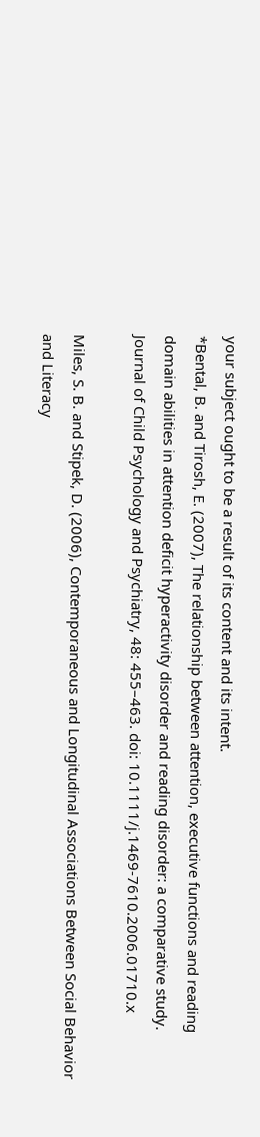your subject ought to be a result of its content and its intent.
*Bental, B. and Tirosh, E. (2007), The relationship between attention, executive functions and reading domain abilities in attention deficit hyperactivity disorder and reading disorder: a comparative study. Journal of Child Psychology and Psychiatry, 48: 455–463. doi: 10.1111/j.1469-7610.2006.01710.x

Miles, S. B. and Stipek, D. (2006), Contemporaneous and Longitudinal Associations Between Social Behavior and Literacy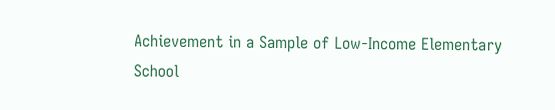Achievement in a Sample of Low-Income Elementary School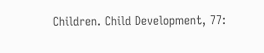Children. Child Development, 77: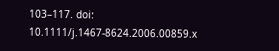103–117. doi: 10.1111/j.1467-8624.2006.00859.x